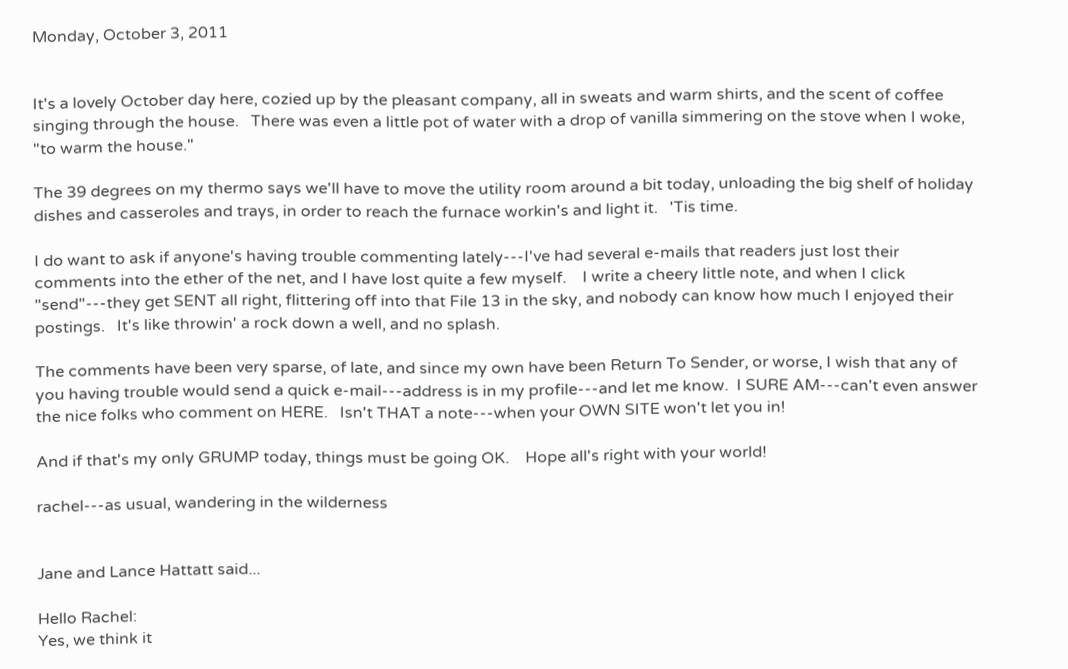Monday, October 3, 2011


It's a lovely October day here, cozied up by the pleasant company, all in sweats and warm shirts, and the scent of coffee singing through the house.   There was even a little pot of water with a drop of vanilla simmering on the stove when I woke, "to warm the house."

The 39 degrees on my thermo says we'll have to move the utility room around a bit today, unloading the big shelf of holiday dishes and casseroles and trays, in order to reach the furnace workin's and light it.   'Tis time.

I do want to ask if anyone's having trouble commenting lately---I've had several e-mails that readers just lost their comments into the ether of the net, and I have lost quite a few myself.    I write a cheery little note, and when I click "send"---they get SENT all right, flittering off into that File 13 in the sky, and nobody can know how much I enjoyed their postings.   It's like throwin' a rock down a well, and no splash.

The comments have been very sparse, of late, and since my own have been Return To Sender, or worse, I wish that any of you having trouble would send a quick e-mail---address is in my profile---and let me know.  I SURE AM---can't even answer the nice folks who comment on HERE.   Isn't THAT a note---when your OWN SITE won't let you in!

And if that's my only GRUMP today, things must be going OK.    Hope all's right with your world!

rachel---as usual, wandering in the wilderness


Jane and Lance Hattatt said...

Hello Rachel:
Yes, we think it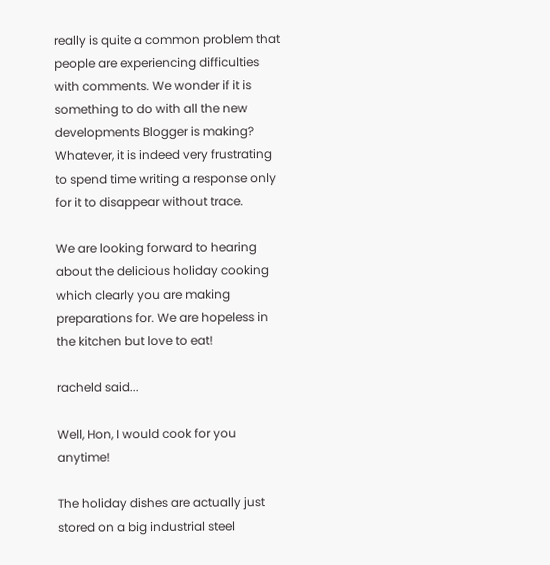really is quite a common problem that people are experiencing difficulties with comments. We wonder if it is something to do with all the new developments Blogger is making? Whatever, it is indeed very frustrating to spend time writing a response only for it to disappear without trace.

We are looking forward to hearing about the delicious holiday cooking which clearly you are making preparations for. We are hopeless in the kitchen but love to eat!

racheld said...

Well, Hon, I would cook for you anytime!

The holiday dishes are actually just stored on a big industrial steel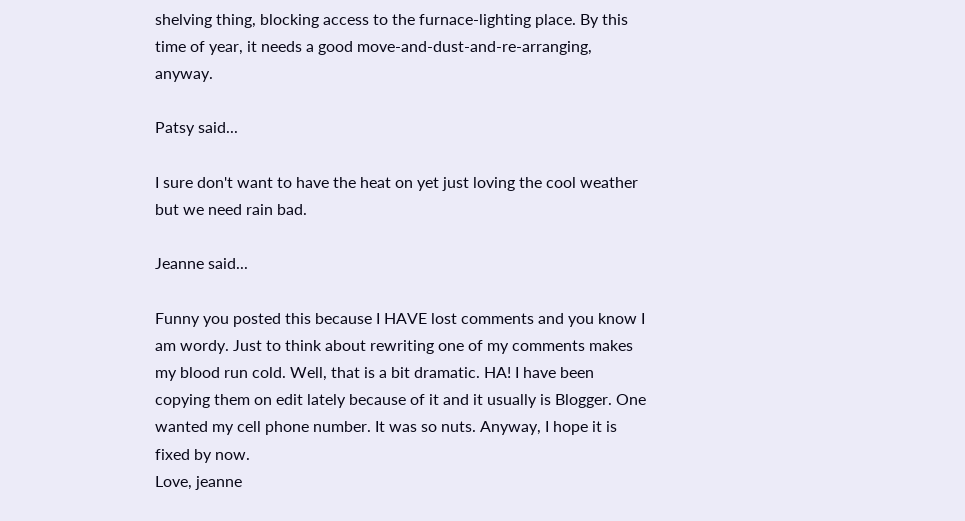shelving thing, blocking access to the furnace-lighting place. By this time of year, it needs a good move-and-dust-and-re-arranging, anyway.

Patsy said...

I sure don't want to have the heat on yet just loving the cool weather but we need rain bad.

Jeanne said...

Funny you posted this because I HAVE lost comments and you know I am wordy. Just to think about rewriting one of my comments makes my blood run cold. Well, that is a bit dramatic. HA! I have been copying them on edit lately because of it and it usually is Blogger. One wanted my cell phone number. It was so nuts. Anyway, I hope it is fixed by now.
Love, jeanne